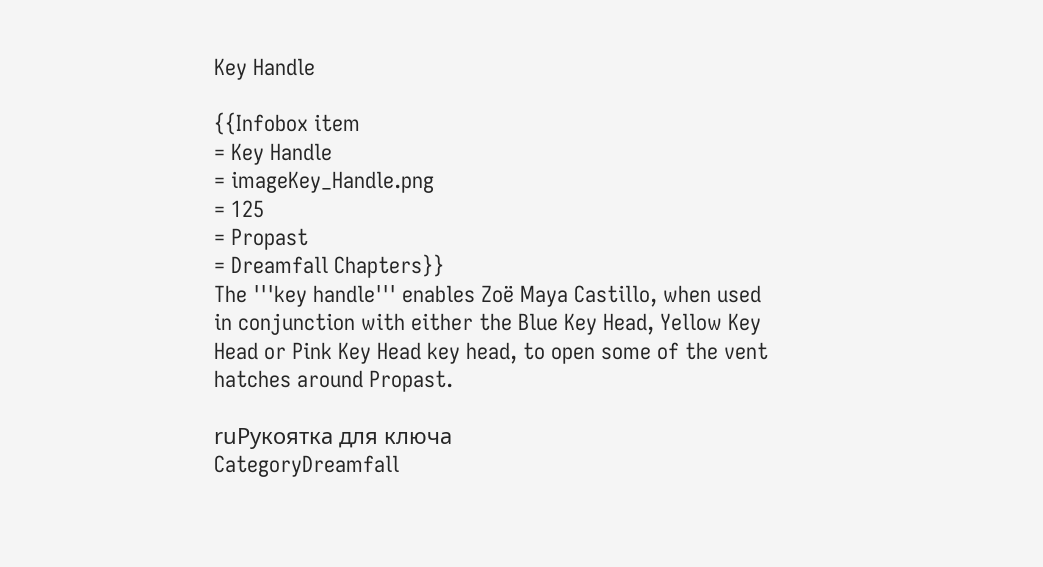Key Handle

{{Infobox item
= Key Handle
= imageKey_Handle.png
= 125
= Propast
= Dreamfall Chapters}}
The '''key handle''' enables Zoë Maya Castillo, when used in conjunction with either the Blue Key Head, Yellow Key Head or Pink Key Head key head, to open some of the vent hatches around Propast.

ruРукоятка для ключа
CategoryDreamfall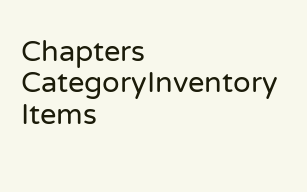Chapters
CategoryInventory Items